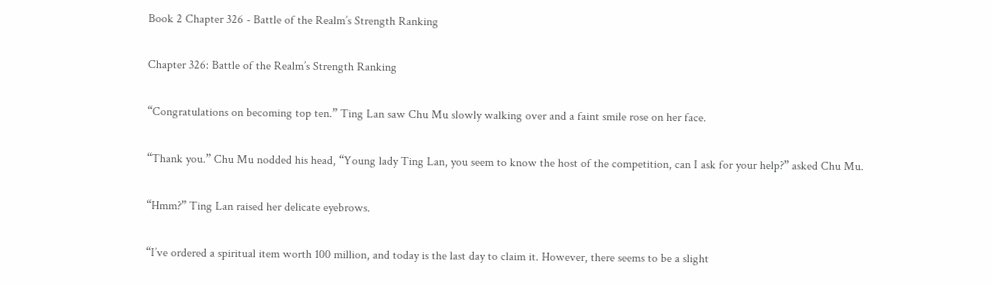Book 2 Chapter 326 - Battle of the Realm’s Strength Ranking

Chapter 326: Battle of the Realm’s Strength Ranking

“Congratulations on becoming top ten.” Ting Lan saw Chu Mu slowly walking over and a faint smile rose on her face.

“Thank you.” Chu Mu nodded his head, “Young lady Ting Lan, you seem to know the host of the competition, can I ask for your help?” asked Chu Mu.

“Hmm?” Ting Lan raised her delicate eyebrows.

“I’ve ordered a spiritual item worth 100 million, and today is the last day to claim it. However, there seems to be a slight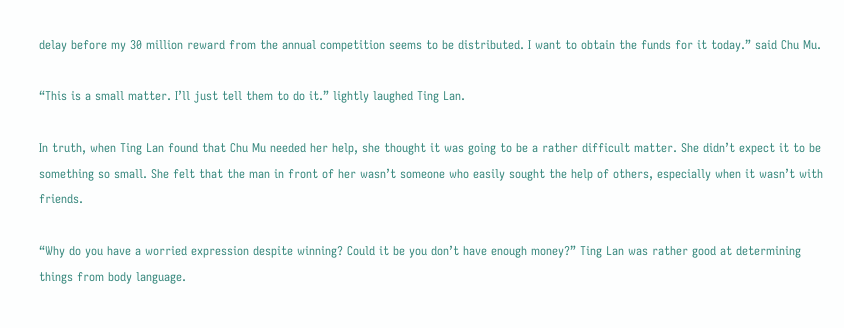delay before my 30 million reward from the annual competition seems to be distributed. I want to obtain the funds for it today.” said Chu Mu.

“This is a small matter. I’ll just tell them to do it.” lightly laughed Ting Lan.

In truth, when Ting Lan found that Chu Mu needed her help, she thought it was going to be a rather difficult matter. She didn’t expect it to be something so small. She felt that the man in front of her wasn’t someone who easily sought the help of others, especially when it wasn’t with friends.

“Why do you have a worried expression despite winning? Could it be you don’t have enough money?” Ting Lan was rather good at determining things from body language.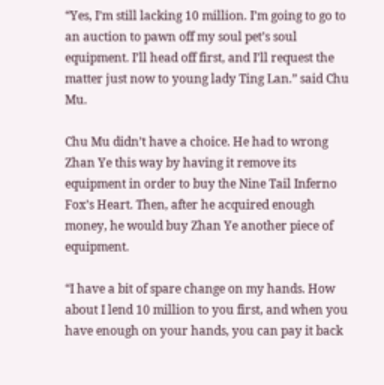“Yes, I’m still lacking 10 million. I’m going to go to an auction to pawn off my soul pet’s soul equipment. I’ll head off first, and I’ll request the matter just now to young lady Ting Lan.” said Chu Mu.

Chu Mu didn’t have a choice. He had to wrong Zhan Ye this way by having it remove its equipment in order to buy the Nine Tail Inferno Fox’s Heart. Then, after he acquired enough money, he would buy Zhan Ye another piece of equipment.

“I have a bit of spare change on my hands. How about I lend 10 million to you first, and when you have enough on your hands, you can pay it back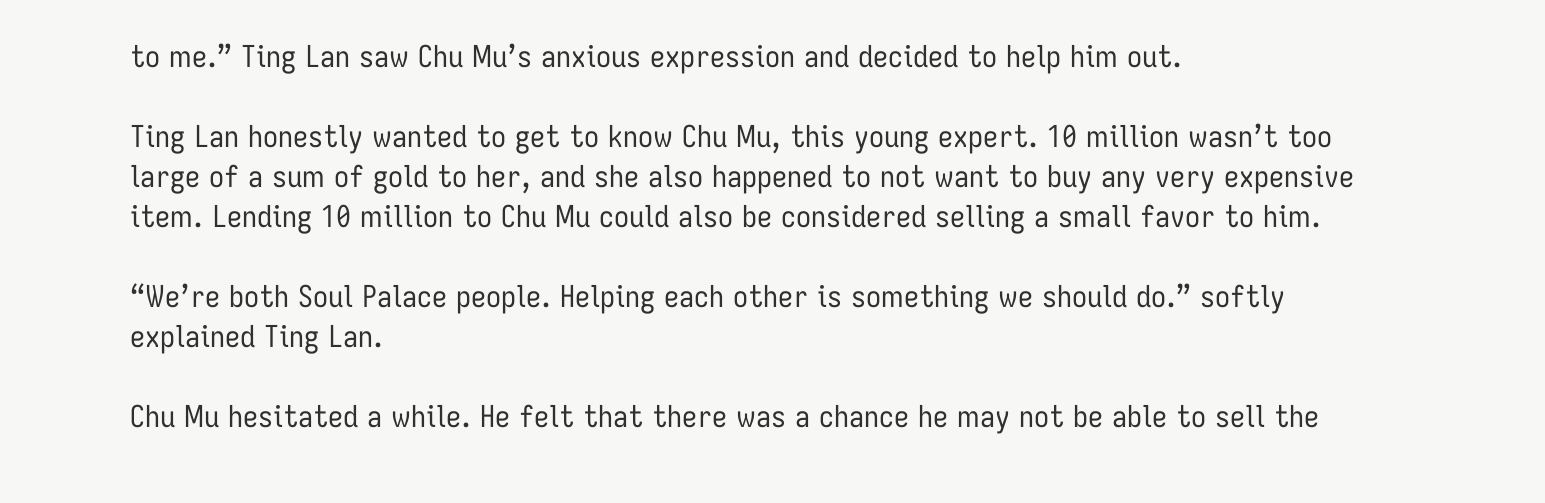to me.” Ting Lan saw Chu Mu’s anxious expression and decided to help him out.

Ting Lan honestly wanted to get to know Chu Mu, this young expert. 10 million wasn’t too large of a sum of gold to her, and she also happened to not want to buy any very expensive item. Lending 10 million to Chu Mu could also be considered selling a small favor to him.

“We’re both Soul Palace people. Helping each other is something we should do.” softly explained Ting Lan.

Chu Mu hesitated a while. He felt that there was a chance he may not be able to sell the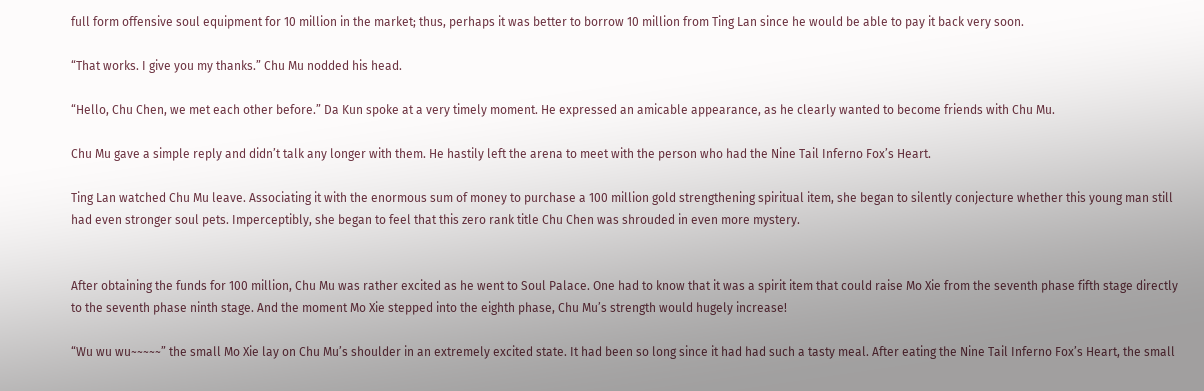full form offensive soul equipment for 10 million in the market; thus, perhaps it was better to borrow 10 million from Ting Lan since he would be able to pay it back very soon.

“That works. I give you my thanks.” Chu Mu nodded his head.

“Hello, Chu Chen, we met each other before.” Da Kun spoke at a very timely moment. He expressed an amicable appearance, as he clearly wanted to become friends with Chu Mu.

Chu Mu gave a simple reply and didn’t talk any longer with them. He hastily left the arena to meet with the person who had the Nine Tail Inferno Fox’s Heart.

Ting Lan watched Chu Mu leave. Associating it with the enormous sum of money to purchase a 100 million gold strengthening spiritual item, she began to silently conjecture whether this young man still had even stronger soul pets. Imperceptibly, she began to feel that this zero rank title Chu Chen was shrouded in even more mystery.


After obtaining the funds for 100 million, Chu Mu was rather excited as he went to Soul Palace. One had to know that it was a spirit item that could raise Mo Xie from the seventh phase fifth stage directly to the seventh phase ninth stage. And the moment Mo Xie stepped into the eighth phase, Chu Mu’s strength would hugely increase!

“Wu wu wu~~~~~” the small Mo Xie lay on Chu Mu’s shoulder in an extremely excited state. It had been so long since it had had such a tasty meal. After eating the Nine Tail Inferno Fox’s Heart, the small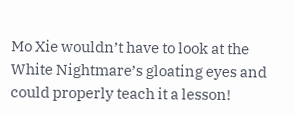Mo Xie wouldn’t have to look at the White Nightmare’s gloating eyes and could properly teach it a lesson!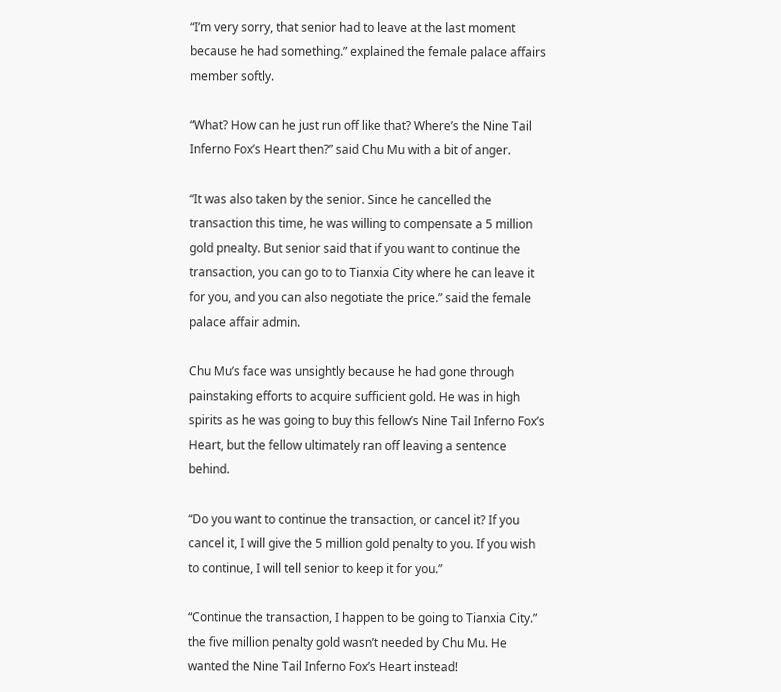“I’m very sorry, that senior had to leave at the last moment because he had something.” explained the female palace affairs member softly.

“What? How can he just run off like that? Where’s the Nine Tail Inferno Fox’s Heart then?” said Chu Mu with a bit of anger.

“It was also taken by the senior. Since he cancelled the transaction this time, he was willing to compensate a 5 million gold pnealty. But senior said that if you want to continue the transaction, you can go to to Tianxia City where he can leave it for you, and you can also negotiate the price.” said the female palace affair admin.

Chu Mu’s face was unsightly because he had gone through painstaking efforts to acquire sufficient gold. He was in high spirits as he was going to buy this fellow’s Nine Tail Inferno Fox’s Heart, but the fellow ultimately ran off leaving a sentence behind.

“Do you want to continue the transaction, or cancel it? If you cancel it, I will give the 5 million gold penalty to you. If you wish to continue, I will tell senior to keep it for you.”

“Continue the transaction, I happen to be going to Tianxia City.” the five million penalty gold wasn’t needed by Chu Mu. He wanted the Nine Tail Inferno Fox’s Heart instead!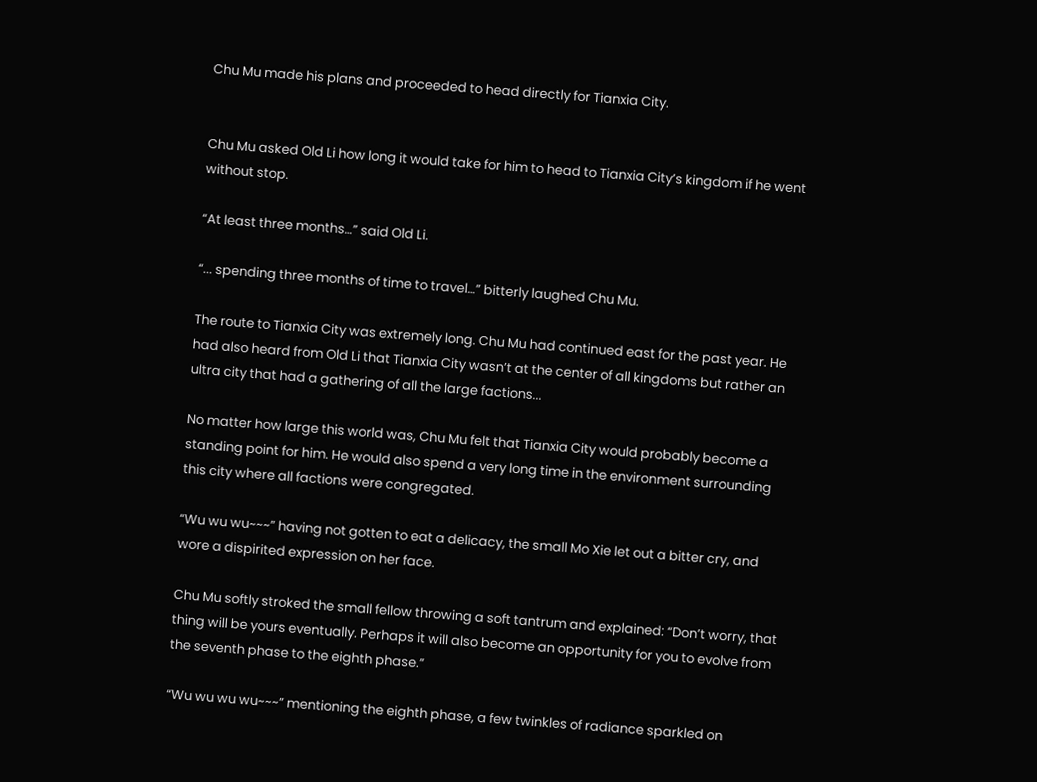Chu Mu made his plans and proceeded to head directly for Tianxia City.


Chu Mu asked Old Li how long it would take for him to head to Tianxia City’s kingdom if he went without stop.

“At least three months…” said Old Li.

“... spending three months of time to travel…” bitterly laughed Chu Mu.

The route to Tianxia City was extremely long. Chu Mu had continued east for the past year. He had also heard from Old Li that Tianxia City wasn’t at the center of all kingdoms but rather an ultra city that had a gathering of all the large factions...

No matter how large this world was, Chu Mu felt that Tianxia City would probably become a standing point for him. He would also spend a very long time in the environment surrounding this city where all factions were congregated.

“Wu wu wu~~~” having not gotten to eat a delicacy, the small Mo Xie let out a bitter cry, and wore a dispirited expression on her face.

Chu Mu softly stroked the small fellow throwing a soft tantrum and explained: “Don’t worry, that thing will be yours eventually. Perhaps it will also become an opportunity for you to evolve from the seventh phase to the eighth phase.”

“Wu wu wu wu~~~” mentioning the eighth phase, a few twinkles of radiance sparkled on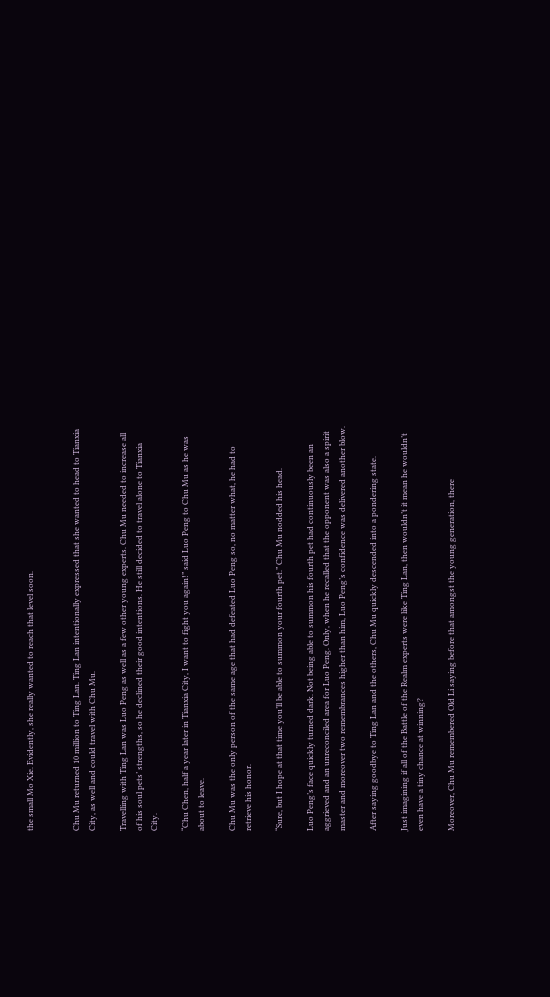the small Mo Xie. Evidently, she really wanted to reach that level soon.


Chu Mu returned 10 million to Ting Lan. Ting Lan intentionally expressed that she wanted to head to Tianxia City, as well and could travel with Chu Mu.

Travelling with Ting Lan was Luo Peng as well as a few other young experts. Chu Mu needed to increase all of his soul pets’ strengths, so he declined their good intentions. He still decided to travel alone to Tianxia City.

“Chu Chen, half a year later in Tianxia City, I want to fight you again!” said Luo Peng to Chu Mu as he was about to leave.

Chu Mu was the only person of the same age that had defeated Luo Peng so, no matter what, he had to retrieve his honor.

“Sure, but I hope at that time you’ll be able to summon your fourth pet.” Chu Mu nodded his head.

Luo Peng’s face quickly turned dark. Not being able to summon his fourth pet had continuously been an aggrieved and an unreconciled area for Luo Peng. Only, when he recalled that the opponent was also a spirit master and moreover two remembrances higher than him, Luo Peng’s confidence was delivered another blow.

After saying goodbye to Ting Lan and the others, Chu Mu quickly descended into a pondering state.

Just imagining if all of the Battle of the Realm experts were like Ting Lan, then wouldn’t it mean he wouldn’t even have a tiny chance at winning?

Moreover, Chu Mu remembered Old Li saying before that amongst the young generation, there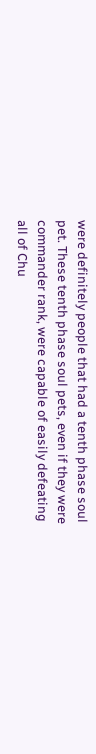were definitely people that had a tenth phase soul pet. These tenth phase soul pets, even if they were commander rank, were capable of easily defeating all of Chu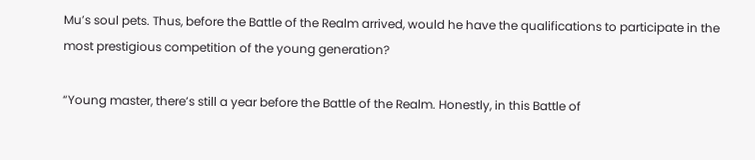Mu’s soul pets. Thus, before the Battle of the Realm arrived, would he have the qualifications to participate in the most prestigious competition of the young generation?

“Young master, there’s still a year before the Battle of the Realm. Honestly, in this Battle of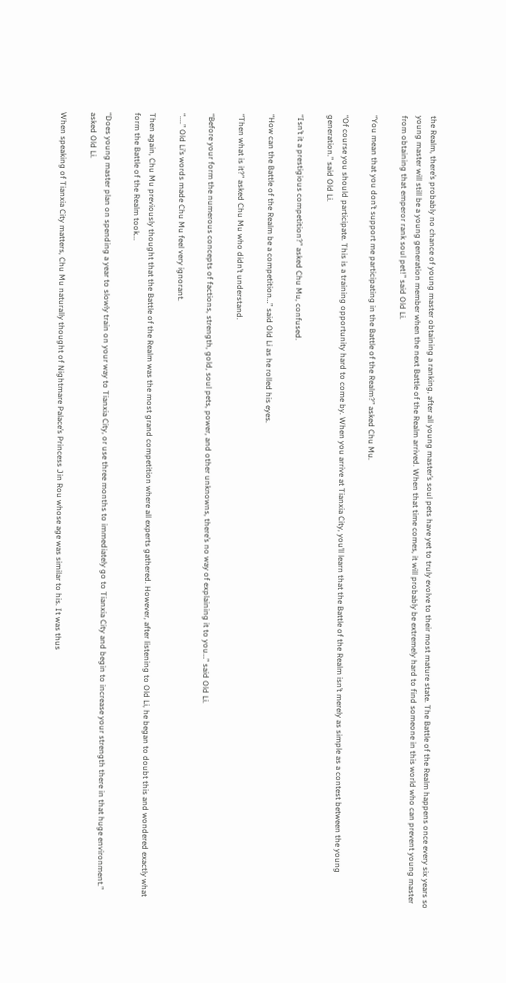the Realm, there’s probably no chance of young master obtaining a ranking, after all young master’s soul pets have yet to truly evolve to their most mature state. The Battle of the Realm happens once every six years so young master will still be a young generation member when the next Battle of the Realm arrived. When that time comes, it will probably be extremely hard to find someone in this world who can prevent young master from obtaining that emperor rank soul pet!” said Old Li.

“You mean that you don’t support me participating in the Battle of the Realm?” asked Chu Mu.

“Of course you should participate. This is a training opportunity hard to come by. When you arrive at Tianxia City, you’ll learn that the Battle of the Realm isn’t merely as simple as a contest between the young generation.” said Old Li.

“Isn’t it a prestigious competition?” asked Chu Mu, confused.

“How can the Battle of the Realm be a competition…” said Old Li as he rolled his eyes.

“Then what is it?” asked Chu Mu who didn’t understand.

“Before your form the numerous concepts of factions, strength, gold, soul pets, power, and other unknowns, there’s no way of explaining it to you…” said Old Li.

“....” Old Li’s words made Chu Mu feel very ignorant.

Then again, Chu Mu previously thought that the Battle of the Realm was the most grand competition where all experts gathered. However, after listening to Old Li, he began to doubt this and wondered exactly what form the Battle of the Realm took...

“Does young master plan on spending a year to slowly train on your way to Tianxia City, or use three months to immediately go to Tianxia City and begin to increase your strength there in that huge environment.” asked Old Li.

When speaking of Tianxia City matters, Chu Mu naturally thought of Nightmare Palace’s Princess Jin Rou whose age was similar to his. It was thus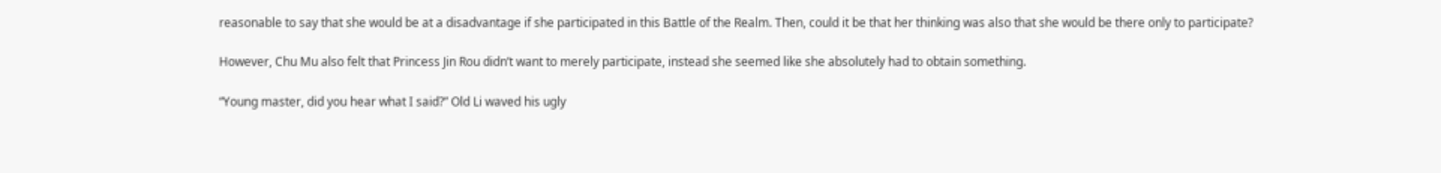reasonable to say that she would be at a disadvantage if she participated in this Battle of the Realm. Then, could it be that her thinking was also that she would be there only to participate?

However, Chu Mu also felt that Princess Jin Rou didn’t want to merely participate, instead she seemed like she absolutely had to obtain something.

“Young master, did you hear what I said?” Old Li waved his ugly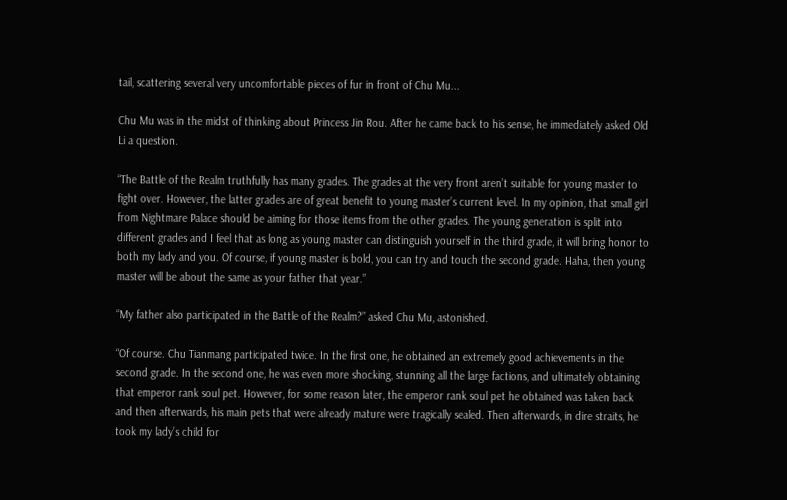tail, scattering several very uncomfortable pieces of fur in front of Chu Mu...

Chu Mu was in the midst of thinking about Princess Jin Rou. After he came back to his sense, he immediately asked Old Li a question.

“The Battle of the Realm truthfully has many grades. The grades at the very front aren’t suitable for young master to fight over. However, the latter grades are of great benefit to young master’s current level. In my opinion, that small girl from Nightmare Palace should be aiming for those items from the other grades. The young generation is split into different grades and I feel that as long as young master can distinguish yourself in the third grade, it will bring honor to both my lady and you. Of course, if young master is bold, you can try and touch the second grade. Haha, then young master will be about the same as your father that year.”

“My father also participated in the Battle of the Realm?” asked Chu Mu, astonished.

“Of course. Chu Tianmang participated twice. In the first one, he obtained an extremely good achievements in the second grade. In the second one, he was even more shocking, stunning all the large factions, and ultimately obtaining that emperor rank soul pet. However, for some reason later, the emperor rank soul pet he obtained was taken back and then afterwards, his main pets that were already mature were tragically sealed. Then afterwards, in dire straits, he took my lady’s child for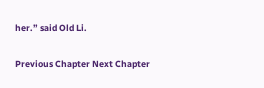her.” said Old Li.

Previous Chapter Next Chapter